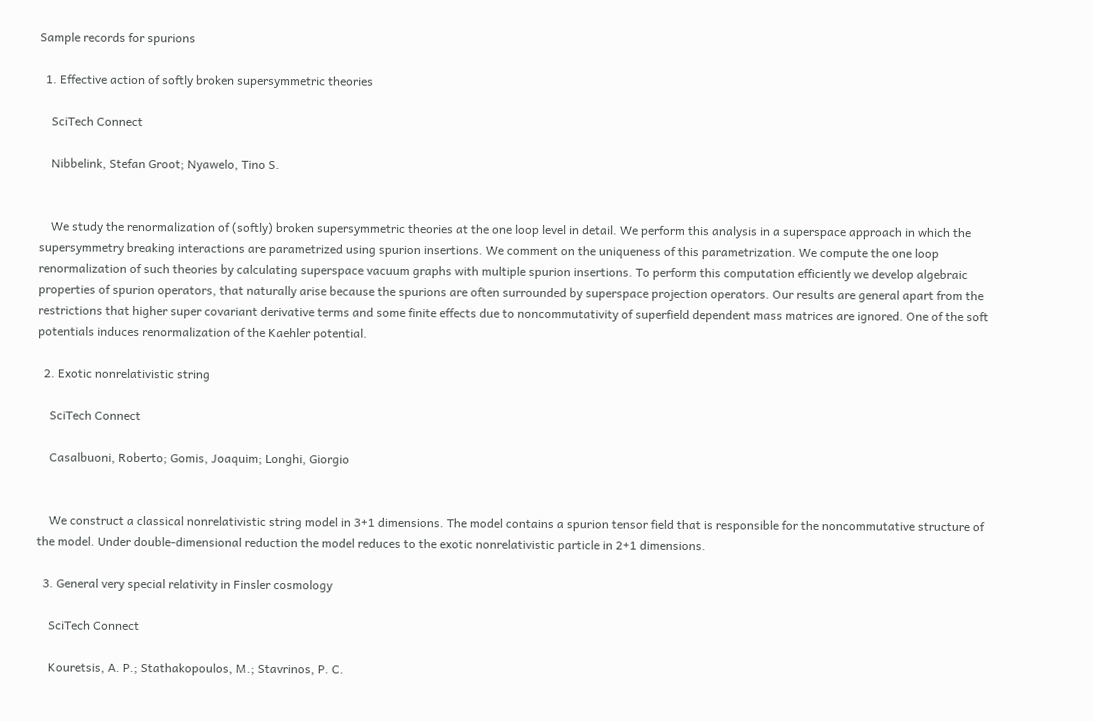Sample records for spurions

  1. Effective action of softly broken supersymmetric theories

    SciTech Connect

    Nibbelink, Stefan Groot; Nyawelo, Tino S.


    We study the renormalization of (softly) broken supersymmetric theories at the one loop level in detail. We perform this analysis in a superspace approach in which the supersymmetry breaking interactions are parametrized using spurion insertions. We comment on the uniqueness of this parametrization. We compute the one loop renormalization of such theories by calculating superspace vacuum graphs with multiple spurion insertions. To perform this computation efficiently we develop algebraic properties of spurion operators, that naturally arise because the spurions are often surrounded by superspace projection operators. Our results are general apart from the restrictions that higher super covariant derivative terms and some finite effects due to noncommutativity of superfield dependent mass matrices are ignored. One of the soft potentials induces renormalization of the Kaehler potential.

  2. Exotic nonrelativistic string

    SciTech Connect

    Casalbuoni, Roberto; Gomis, Joaquim; Longhi, Giorgio


    We construct a classical nonrelativistic string model in 3+1 dimensions. The model contains a spurion tensor field that is responsible for the noncommutative structure of the model. Under double-dimensional reduction the model reduces to the exotic nonrelativistic particle in 2+1 dimensions.

  3. General very special relativity in Finsler cosmology

    SciTech Connect

    Kouretsis, A. P.; Stathakopoulos, M.; Stavrinos, P. C.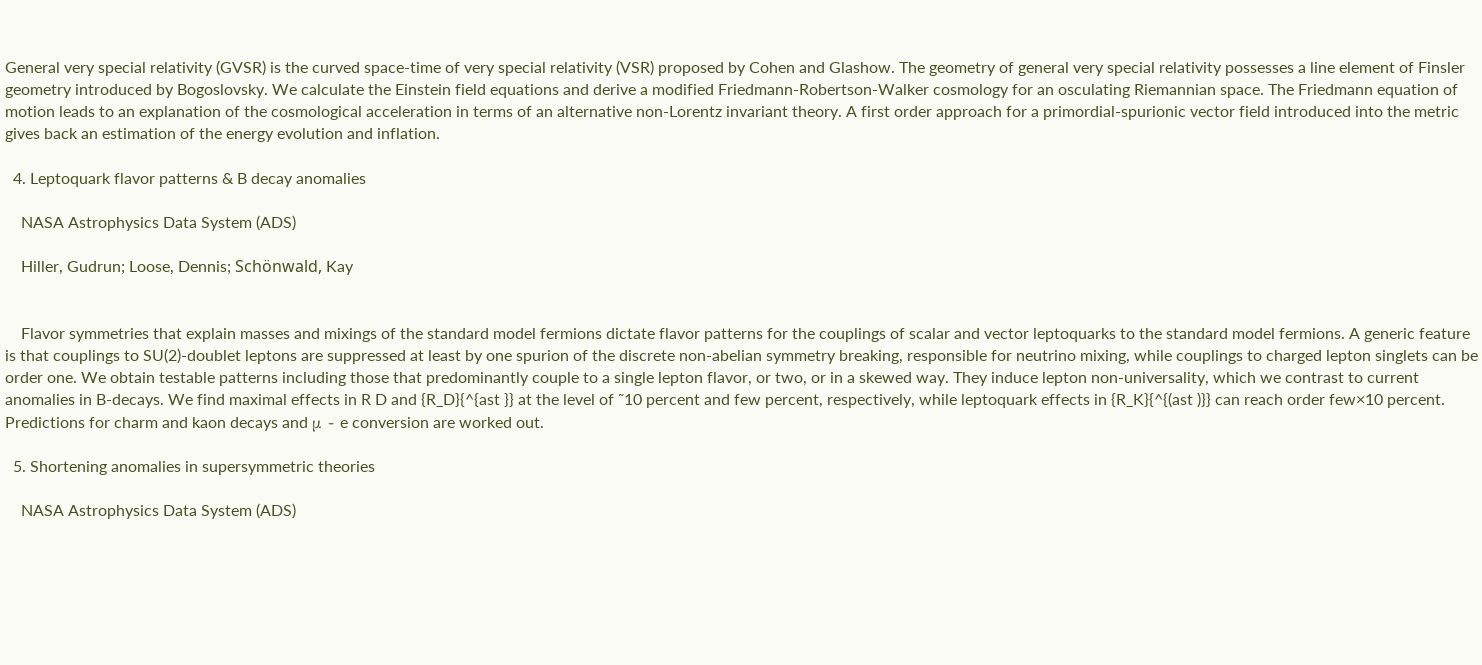General very special relativity (GVSR) is the curved space-time of very special relativity (VSR) proposed by Cohen and Glashow. The geometry of general very special relativity possesses a line element of Finsler geometry introduced by Bogoslovsky. We calculate the Einstein field equations and derive a modified Friedmann-Robertson-Walker cosmology for an osculating Riemannian space. The Friedmann equation of motion leads to an explanation of the cosmological acceleration in terms of an alternative non-Lorentz invariant theory. A first order approach for a primordial-spurionic vector field introduced into the metric gives back an estimation of the energy evolution and inflation.

  4. Leptoquark flavor patterns & B decay anomalies

    NASA Astrophysics Data System (ADS)

    Hiller, Gudrun; Loose, Dennis; Schönwald, Kay


    Flavor symmetries that explain masses and mixings of the standard model fermions dictate flavor patterns for the couplings of scalar and vector leptoquarks to the standard model fermions. A generic feature is that couplings to SU(2)-doublet leptons are suppressed at least by one spurion of the discrete non-abelian symmetry breaking, responsible for neutrino mixing, while couplings to charged lepton singlets can be order one. We obtain testable patterns including those that predominantly couple to a single lepton flavor, or two, or in a skewed way. They induce lepton non-universality, which we contrast to current anomalies in B-decays. We find maximal effects in R D and {R_D}{^{ast }} at the level of ˜10 percent and few percent, respectively, while leptoquark effects in {R_K}{^{(ast )}} can reach order few×10 percent. Predictions for charm and kaon decays and μ - e conversion are worked out.

  5. Shortening anomalies in supersymmetric theories

    NASA Astrophysics Data System (ADS)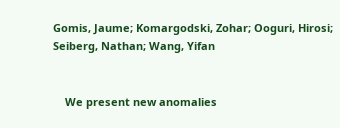Gomis, Jaume; Komargodski, Zohar; Ooguri, Hirosi; Seiberg, Nathan; Wang, Yifan


    We present new anomalies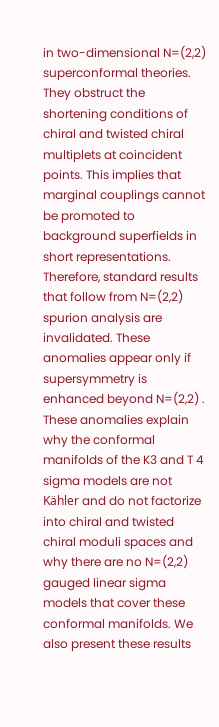in two-dimensional N=(2,2) superconformal theories. They obstruct the shortening conditions of chiral and twisted chiral multiplets at coincident points. This implies that marginal couplings cannot be promoted to background superfields in short representations. Therefore, standard results that follow from N=(2,2) spurion analysis are invalidated. These anomalies appear only if supersymmetry is enhanced beyond N=(2,2) . These anomalies explain why the conformal manifolds of the K3 and T 4 sigma models are not Kähler and do not factorize into chiral and twisted chiral moduli spaces and why there are no N=(2,2) gauged linear sigma models that cover these conformal manifolds. We also present these results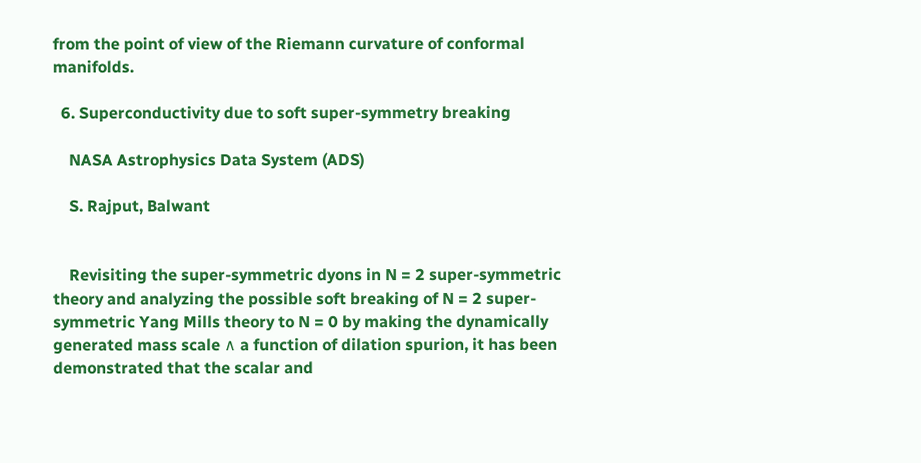from the point of view of the Riemann curvature of conformal manifolds.

  6. Superconductivity due to soft super-symmetry breaking

    NASA Astrophysics Data System (ADS)

    S. Rajput, Balwant


    Revisiting the super-symmetric dyons in N = 2 super-symmetric theory and analyzing the possible soft breaking of N = 2 super-symmetric Yang Mills theory to N = 0 by making the dynamically generated mass scale ∧ a function of dilation spurion, it has been demonstrated that the scalar and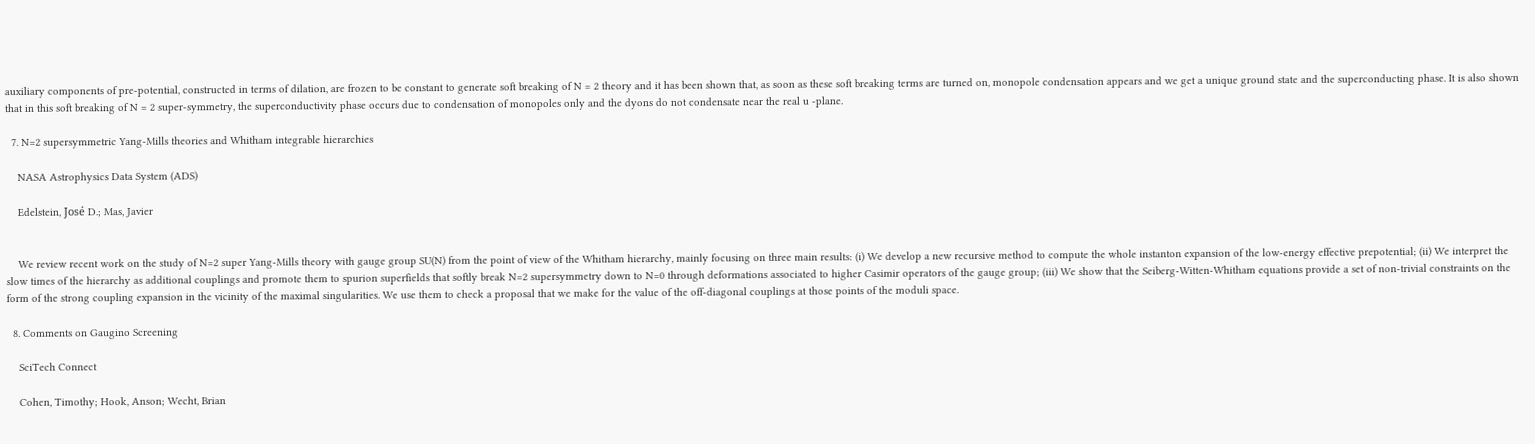auxiliary components of pre-potential, constructed in terms of dilation, are frozen to be constant to generate soft breaking of N = 2 theory and it has been shown that, as soon as these soft breaking terms are turned on, monopole condensation appears and we get a unique ground state and the superconducting phase. It is also shown that in this soft breaking of N = 2 super-symmetry, the superconductivity phase occurs due to condensation of monopoles only and the dyons do not condensate near the real u -plane.

  7. N=2 supersymmetric Yang-Mills theories and Whitham integrable hierarchies

    NASA Astrophysics Data System (ADS)

    Edelstein, José D.; Mas, Javier


    We review recent work on the study of N=2 super Yang-Mills theory with gauge group SU(N) from the point of view of the Whitham hierarchy, mainly focusing on three main results: (i) We develop a new recursive method to compute the whole instanton expansion of the low-energy effective prepotential; (ii) We interpret the slow times of the hierarchy as additional couplings and promote them to spurion superfields that softly break N=2 supersymmetry down to N=0 through deformations associated to higher Casimir operators of the gauge group; (iii) We show that the Seiberg-Witten-Whitham equations provide a set of non-trivial constraints on the form of the strong coupling expansion in the vicinity of the maximal singularities. We use them to check a proposal that we make for the value of the off-diagonal couplings at those points of the moduli space.

  8. Comments on Gaugino Screening

    SciTech Connect

    Cohen, Timothy; Hook, Anson; Wecht, Brian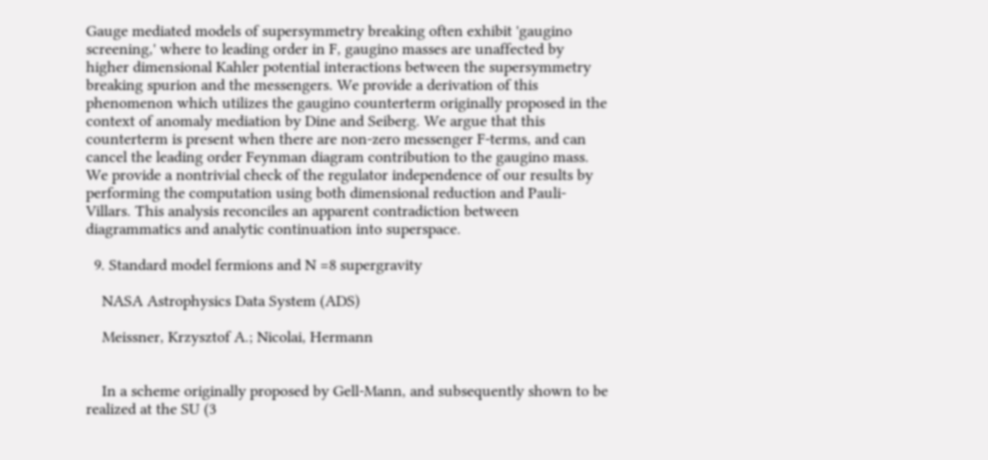Gauge mediated models of supersymmetry breaking often exhibit 'gaugino screening,' where to leading order in F, gaugino masses are unaffected by higher dimensional Kahler potential interactions between the supersymmetry breaking spurion and the messengers. We provide a derivation of this phenomenon which utilizes the gaugino counterterm originally proposed in the context of anomaly mediation by Dine and Seiberg. We argue that this counterterm is present when there are non-zero messenger F-terms, and can cancel the leading order Feynman diagram contribution to the gaugino mass. We provide a nontrivial check of the regulator independence of our results by performing the computation using both dimensional reduction and Pauli-Villars. This analysis reconciles an apparent contradiction between diagrammatics and analytic continuation into superspace.

  9. Standard model fermions and N =8 supergravity

    NASA Astrophysics Data System (ADS)

    Meissner, Krzysztof A.; Nicolai, Hermann


    In a scheme originally proposed by Gell-Mann, and subsequently shown to be realized at the SU (3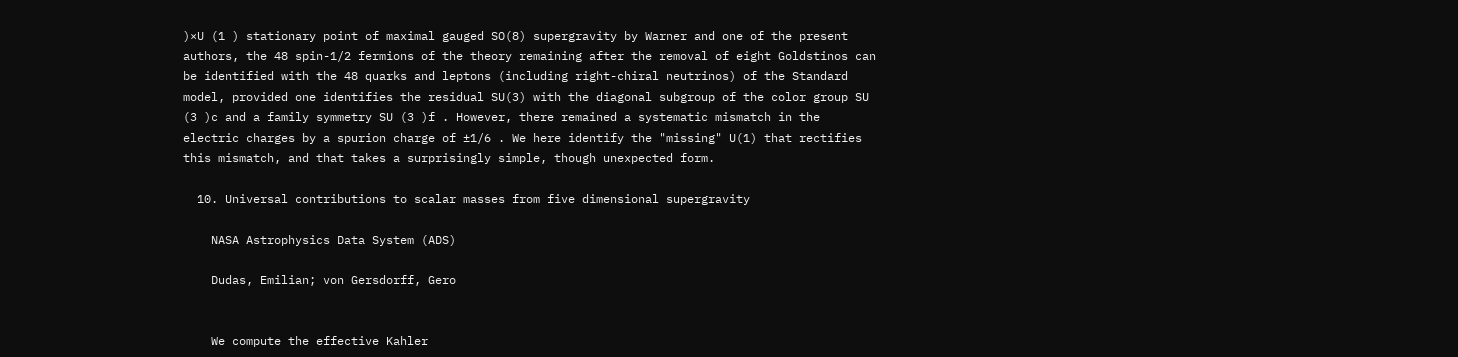)×U (1 ) stationary point of maximal gauged SO(8) supergravity by Warner and one of the present authors, the 48 spin-1/2 fermions of the theory remaining after the removal of eight Goldstinos can be identified with the 48 quarks and leptons (including right-chiral neutrinos) of the Standard model, provided one identifies the residual SU(3) with the diagonal subgroup of the color group SU (3 )c and a family symmetry SU (3 )f . However, there remained a systematic mismatch in the electric charges by a spurion charge of ±1/6 . We here identify the "missing" U(1) that rectifies this mismatch, and that takes a surprisingly simple, though unexpected form.

  10. Universal contributions to scalar masses from five dimensional supergravity

    NASA Astrophysics Data System (ADS)

    Dudas, Emilian; von Gersdorff, Gero


    We compute the effective Kahler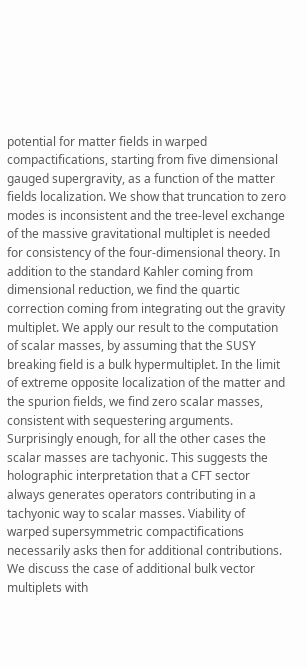potential for matter fields in warped compactifications, starting from five dimensional gauged supergravity, as a function of the matter fields localization. We show that truncation to zero modes is inconsistent and the tree-level exchange of the massive gravitational multiplet is needed for consistency of the four-dimensional theory. In addition to the standard Kahler coming from dimensional reduction, we find the quartic correction coming from integrating out the gravity multiplet. We apply our result to the computation of scalar masses, by assuming that the SUSY breaking field is a bulk hypermultiplet. In the limit of extreme opposite localization of the matter and the spurion fields, we find zero scalar masses, consistent with sequestering arguments. Surprisingly enough, for all the other cases the scalar masses are tachyonic. This suggests the holographic interpretation that a CFT sector always generates operators contributing in a tachyonic way to scalar masses. Viability of warped supersymmetric compactifications necessarily asks then for additional contributions. We discuss the case of additional bulk vector multiplets with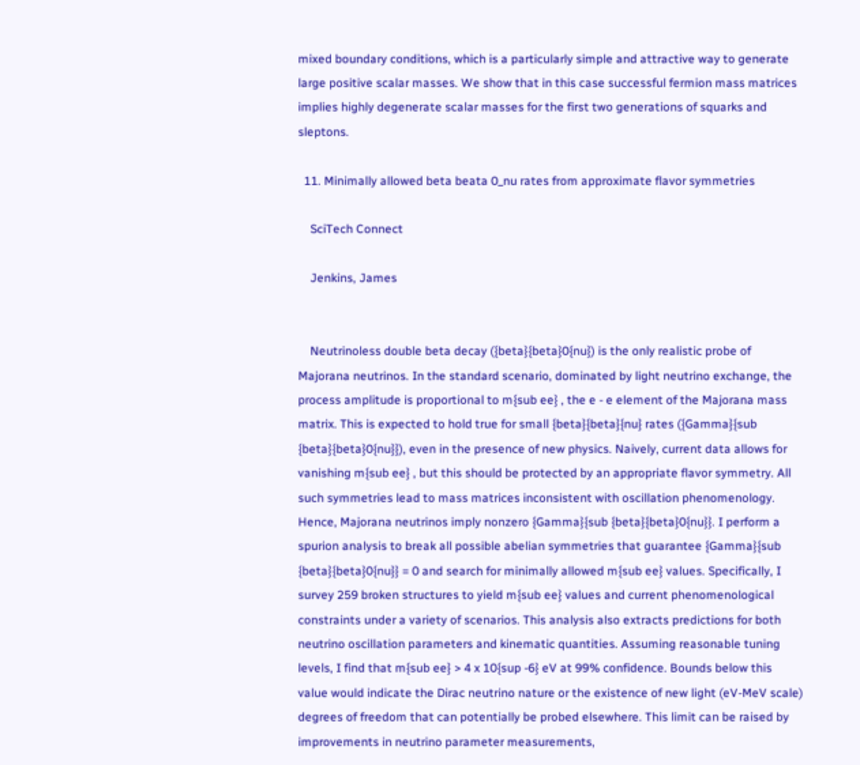mixed boundary conditions, which is a particularly simple and attractive way to generate large positive scalar masses. We show that in this case successful fermion mass matrices implies highly degenerate scalar masses for the first two generations of squarks and sleptons.

  11. Minimally allowed beta beata 0_nu rates from approximate flavor symmetries

    SciTech Connect

    Jenkins, James


    Neutrinoless double beta decay ({beta}{beta}0{nu}) is the only realistic probe of Majorana neutrinos. In the standard scenario, dominated by light neutrino exchange, the process amplitude is proportional to m{sub ee} , the e - e element of the Majorana mass matrix. This is expected to hold true for small {beta}{beta}{nu} rates ({Gamma}{sub {beta}{beta}0{nu}}), even in the presence of new physics. Naively, current data allows for vanishing m{sub ee} , but this should be protected by an appropriate flavor symmetry. All such symmetries lead to mass matrices inconsistent with oscillation phenomenology. Hence, Majorana neutrinos imply nonzero {Gamma}{sub {beta}{beta}0{nu}}. I perform a spurion analysis to break all possible abelian symmetries that guarantee {Gamma}{sub {beta}{beta}0{nu}} = 0 and search for minimally allowed m{sub ee} values. Specifically, I survey 259 broken structures to yield m{sub ee} values and current phenomenological constraints under a variety of scenarios. This analysis also extracts predictions for both neutrino oscillation parameters and kinematic quantities. Assuming reasonable tuning levels, I find that m{sub ee} > 4 x 10{sup -6} eV at 99% confidence. Bounds below this value would indicate the Dirac neutrino nature or the existence of new light (eV-MeV scale) degrees of freedom that can potentially be probed elsewhere. This limit can be raised by improvements in neutrino parameter measurements,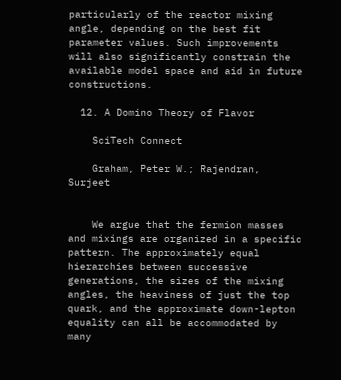particularly of the reactor mixing angle, depending on the best fit parameter values. Such improvements will also significantly constrain the available model space and aid in future constructions.

  12. A Domino Theory of Flavor

    SciTech Connect

    Graham, Peter W.; Rajendran, Surjeet


    We argue that the fermion masses and mixings are organized in a specific pattern. The approximately equal hierarchies between successive generations, the sizes of the mixing angles, the heaviness of just the top quark, and the approximate down-lepton equality can all be accommodated by many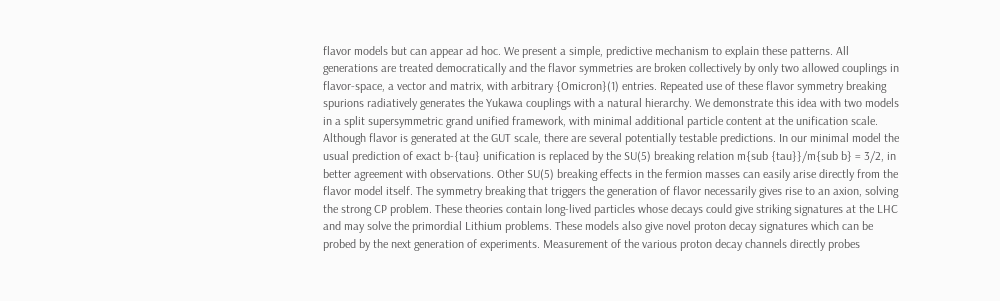flavor models but can appear ad hoc. We present a simple, predictive mechanism to explain these patterns. All generations are treated democratically and the flavor symmetries are broken collectively by only two allowed couplings in flavor-space, a vector and matrix, with arbitrary {Omicron}(1) entries. Repeated use of these flavor symmetry breaking spurions radiatively generates the Yukawa couplings with a natural hierarchy. We demonstrate this idea with two models in a split supersymmetric grand unified framework, with minimal additional particle content at the unification scale. Although flavor is generated at the GUT scale, there are several potentially testable predictions. In our minimal model the usual prediction of exact b-{tau} unification is replaced by the SU(5) breaking relation m{sub {tau}}/m{sub b} = 3/2, in better agreement with observations. Other SU(5) breaking effects in the fermion masses can easily arise directly from the flavor model itself. The symmetry breaking that triggers the generation of flavor necessarily gives rise to an axion, solving the strong CP problem. These theories contain long-lived particles whose decays could give striking signatures at the LHC and may solve the primordial Lithium problems. These models also give novel proton decay signatures which can be probed by the next generation of experiments. Measurement of the various proton decay channels directly probes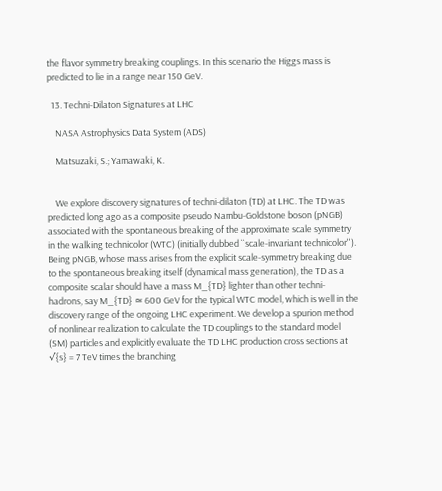the flavor symmetry breaking couplings. In this scenario the Higgs mass is predicted to lie in a range near 150 GeV.

  13. Techni-Dilaton Signatures at LHC

    NASA Astrophysics Data System (ADS)

    Matsuzaki, S.; Yamawaki, K.


    We explore discovery signatures of techni-dilaton (TD) at LHC. The TD was predicted long ago as a composite pseudo Nambu-Goldstone boson (pNGB) associated with the spontaneous breaking of the approximate scale symmetry in the walking technicolor (WTC) (initially dubbed ``scale-invariant technicolor''). Being pNGB, whose mass arises from the explicit scale-symmetry breaking due to the spontaneous breaking itself (dynamical mass generation), the TD as a composite scalar should have a mass M_{TD} lighter than other techni-hadrons, say M_{TD} ≃ 600 GeV for the typical WTC model, which is well in the discovery range of the ongoing LHC experiment. We develop a spurion method of nonlinear realization to calculate the TD couplings to the standard model (SM) particles and explicitly evaluate the TD LHC production cross sections at √{s} = 7 TeV times the branching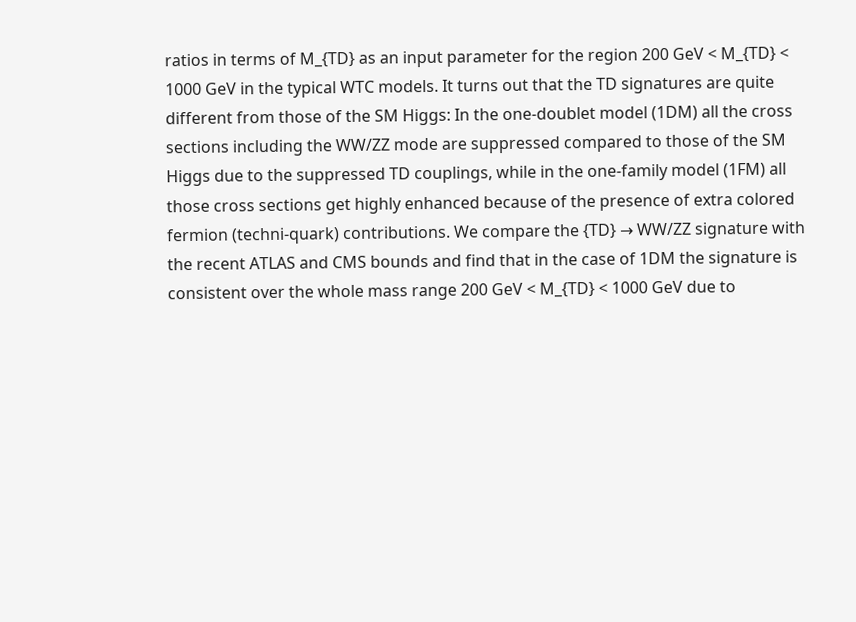ratios in terms of M_{TD} as an input parameter for the region 200 GeV < M_{TD} < 1000 GeV in the typical WTC models. It turns out that the TD signatures are quite different from those of the SM Higgs: In the one-doublet model (1DM) all the cross sections including the WW/ZZ mode are suppressed compared to those of the SM Higgs due to the suppressed TD couplings, while in the one-family model (1FM) all those cross sections get highly enhanced because of the presence of extra colored fermion (techni-quark) contributions. We compare the {TD} → WW/ZZ signature with the recent ATLAS and CMS bounds and find that in the case of 1DM the signature is consistent over the whole mass range 200 GeV < M_{TD} < 1000 GeV due to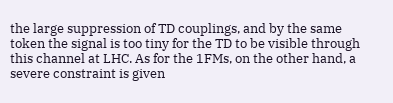the large suppression of TD couplings, and by the same token the signal is too tiny for the TD to be visible through this channel at LHC. As for the 1FMs, on the other hand, a severe constraint is given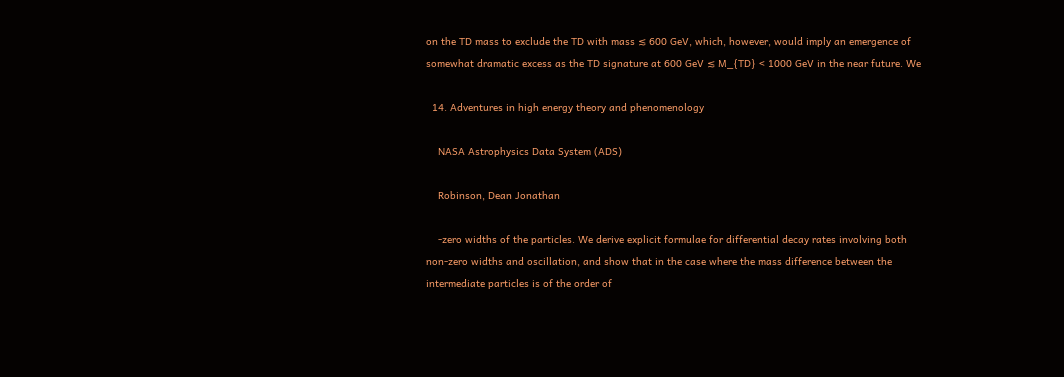on the TD mass to exclude the TD with mass ≲ 600 GeV, which, however, would imply an emergence of somewhat dramatic excess as the TD signature at 600 GeV ≲ M_{TD} < 1000 GeV in the near future. We

  14. Adventures in high energy theory and phenomenology

    NASA Astrophysics Data System (ADS)

    Robinson, Dean Jonathan

    -zero widths of the particles. We derive explicit formulae for differential decay rates involving both non-zero widths and oscillation, and show that in the case where the mass difference between the intermediate particles is of the order of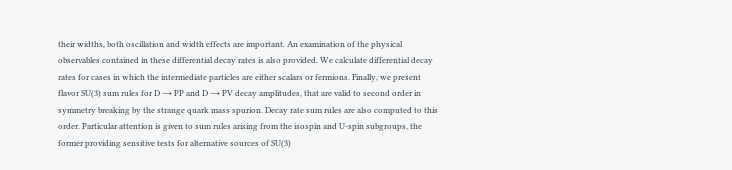their widths, both oscillation and width effects are important. An examination of the physical observables contained in these differential decay rates is also provided. We calculate differential decay rates for cases in which the intermediate particles are either scalars or fermions. Finally, we present flavor SU(3) sum rules for D → PP and D → PV decay amplitudes, that are valid to second order in symmetry breaking by the strange quark mass spurion. Decay rate sum rules are also computed to this order. Particular attention is given to sum rules arising from the isospin and U-spin subgroups, the former providing sensitive tests for alternative sources of SU(3)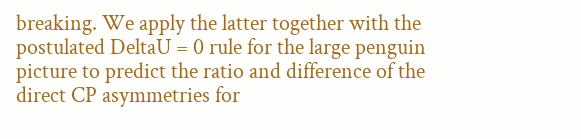breaking. We apply the latter together with the postulated DeltaU = 0 rule for the large penguin picture to predict the ratio and difference of the direct CP asymmetries for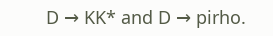D → KK* and D → pirho.